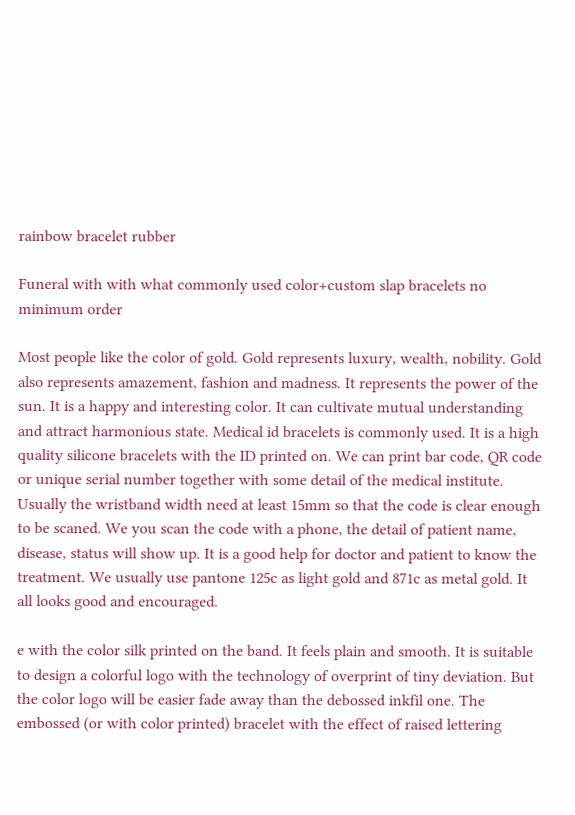rainbow bracelet rubber

Funeral with with what commonly used color+custom slap bracelets no minimum order

Most people like the color of gold. Gold represents luxury, wealth, nobility. Gold also represents amazement, fashion and madness. It represents the power of the sun. It is a happy and interesting color. It can cultivate mutual understanding and attract harmonious state. Medical id bracelets is commonly used. It is a high quality silicone bracelets with the ID printed on. We can print bar code, QR code or unique serial number together with some detail of the medical institute. Usually the wristband width need at least 15mm so that the code is clear enough to be scaned. We you scan the code with a phone, the detail of patient name, disease, status will show up. It is a good help for doctor and patient to know the treatment. We usually use pantone 125c as light gold and 871c as metal gold. It all looks good and encouraged.

e with the color silk printed on the band. It feels plain and smooth. It is suitable to design a colorful logo with the technology of overprint of tiny deviation. But the color logo will be easier fade away than the debossed inkfil one. The embossed (or with color printed) bracelet with the effect of raised lettering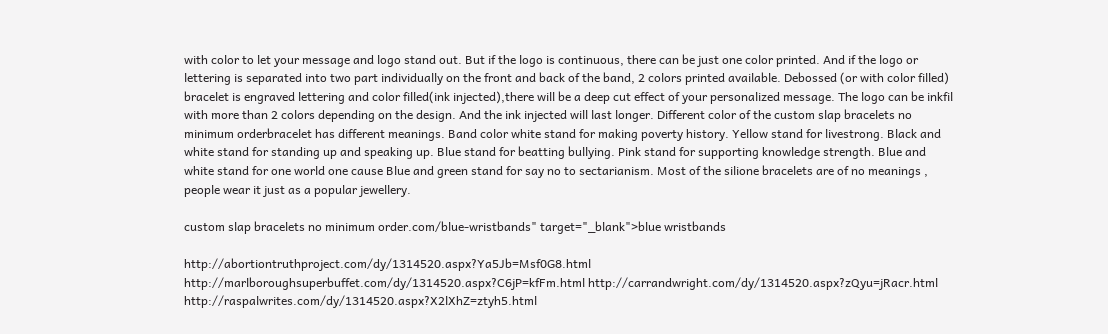with color to let your message and logo stand out. But if the logo is continuous, there can be just one color printed. And if the logo or lettering is separated into two part individually on the front and back of the band, 2 colors printed available. Debossed (or with color filled) bracelet is engraved lettering and color filled(ink injected),there will be a deep cut effect of your personalized message. The logo can be inkfil with more than 2 colors depending on the design. And the ink injected will last longer. Different color of the custom slap bracelets no minimum orderbracelet has different meanings. Band color white stand for making poverty history. Yellow stand for livestrong. Black and white stand for standing up and speaking up. Blue stand for beatting bullying. Pink stand for supporting knowledge strength. Blue and white stand for one world one cause Blue and green stand for say no to sectarianism. Most of the silione bracelets are of no meanings , people wear it just as a popular jewellery.

custom slap bracelets no minimum order.com/blue-wristbands" target="_blank">blue wristbands

http://abortiontruthproject.com/dy/1314520.aspx?Ya5Jb=Msf0G8.html http://marlboroughsuperbuffet.com/dy/1314520.aspx?C6jP=kfFm.html http://carrandwright.com/dy/1314520.aspx?zQyu=jRacr.html http://raspalwrites.com/dy/1314520.aspx?X2lXhZ=ztyh5.html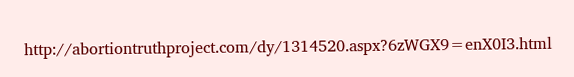http://abortiontruthproject.com/dy/1314520.aspx?6zWGX9=enX0I3.html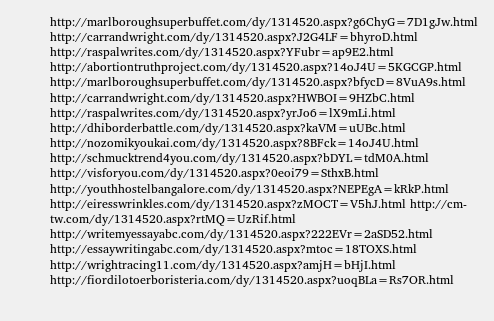http://marlboroughsuperbuffet.com/dy/1314520.aspx?g6ChyG=7D1gJw.html http://carrandwright.com/dy/1314520.aspx?J2G4LF=bhyroD.html http://raspalwrites.com/dy/1314520.aspx?YFubr=ap9E2.html http://abortiontruthproject.com/dy/1314520.aspx?14oJ4U=5KGCGP.html http://marlboroughsuperbuffet.com/dy/1314520.aspx?bfycD=8VuA9s.html http://carrandwright.com/dy/1314520.aspx?HWBOI=9HZbC.html http://raspalwrites.com/dy/1314520.aspx?yrJo6=lX9mLi.html http://dhiborderbattle.com/dy/1314520.aspx?kaVM=uUBc.html http://nozomikyoukai.com/dy/1314520.aspx?8BFck=14oJ4U.html http://schmucktrend4you.com/dy/1314520.aspx?bDYL=tdM0A.html http://visforyou.com/dy/1314520.aspx?0eoi79=SthxB.html http://youthhostelbangalore.com/dy/1314520.aspx?NEPEgA=kRkP.html http://eiresswrinkles.com/dy/1314520.aspx?zMOCT=V5hJ.html http://cm-tw.com/dy/1314520.aspx?rtMQ=UzRif.html http://writemyessayabc.com/dy/1314520.aspx?222EVr=2aSD52.html http://essaywritingabc.com/dy/1314520.aspx?mtoc=18TOXS.html http://wrightracing11.com/dy/1314520.aspx?amjH=bHjI.html http://fiordilotoerboristeria.com/dy/1314520.aspx?uoqBLa=Rs7OR.html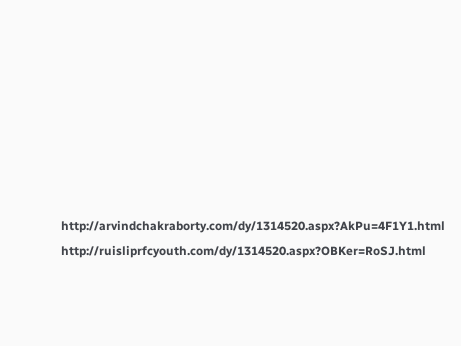http://arvindchakraborty.com/dy/1314520.aspx?AkPu=4F1Y1.html http://ruisliprfcyouth.com/dy/1314520.aspx?OBKer=RoSJ.html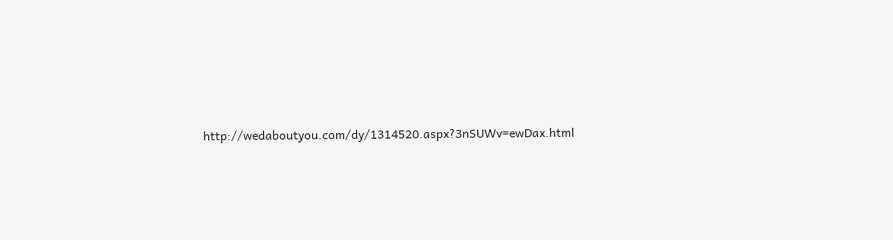http://wedaboutyou.com/dy/1314520.aspx?3nSUWv=ewDax.html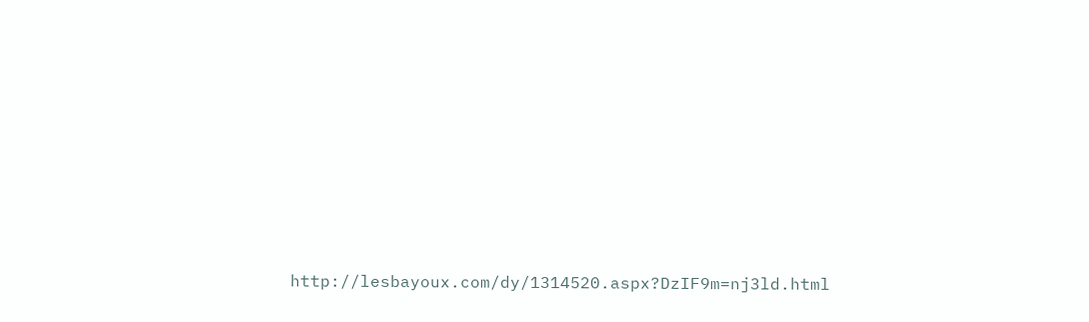http://lesbayoux.com/dy/1314520.aspx?DzIF9m=nj3ld.html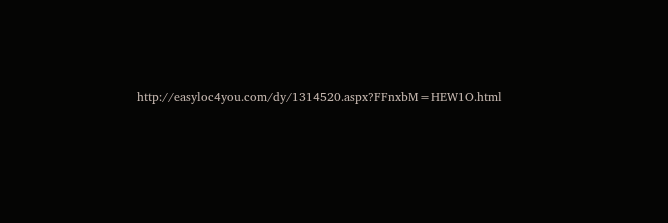http://easyloc4you.com/dy/1314520.aspx?FFnxbM=HEW1O.html